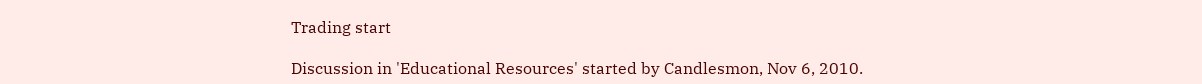Trading start

Discussion in 'Educational Resources' started by Candlesmon, Nov 6, 2010.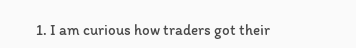1. I am curious how traders got their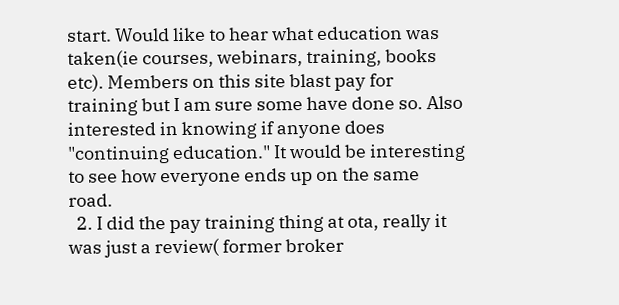start. Would like to hear what education was taken(ie courses, webinars, training, books etc). Members on this site blast pay for training but I am sure some have done so. Also interested in knowing if anyone does "continuing education." It would be interesting to see how everyone ends up on the same road.
  2. I did the pay training thing at ota, really it was just a review( former broker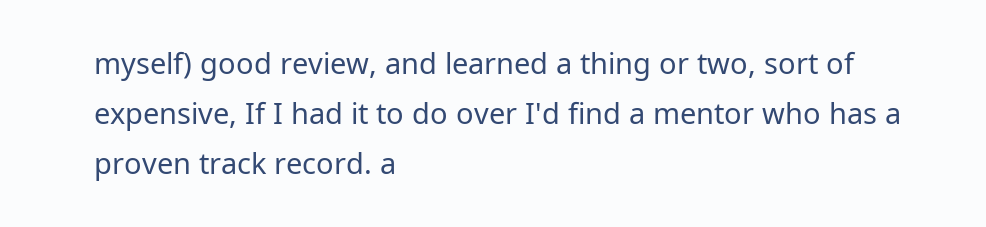myself) good review, and learned a thing or two, sort of expensive, If I had it to do over I'd find a mentor who has a proven track record. a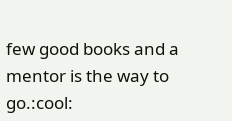few good books and a mentor is the way to go.:cool: